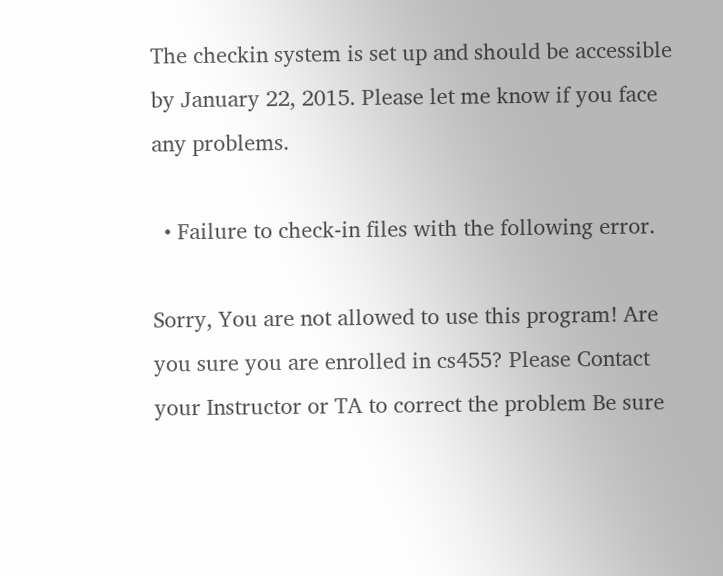The checkin system is set up and should be accessible by January 22, 2015. Please let me know if you face any problems.

  • Failure to check-in files with the following error.

Sorry, You are not allowed to use this program! Are you sure you are enrolled in cs455? Please Contact your Instructor or TA to correct the problem Be sure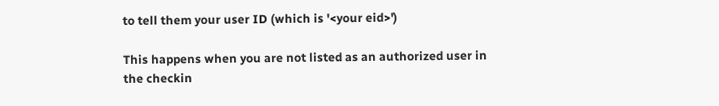to tell them your user ID (which is '<your eid>')

This happens when you are not listed as an authorized user in the checkin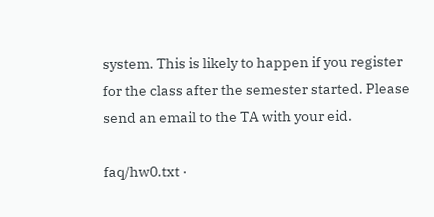system. This is likely to happen if you register for the class after the semester started. Please send an email to the TA with your eid.

faq/hw0.txt ·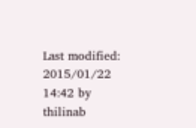Last modified: 2015/01/22 14:42 by thilinab